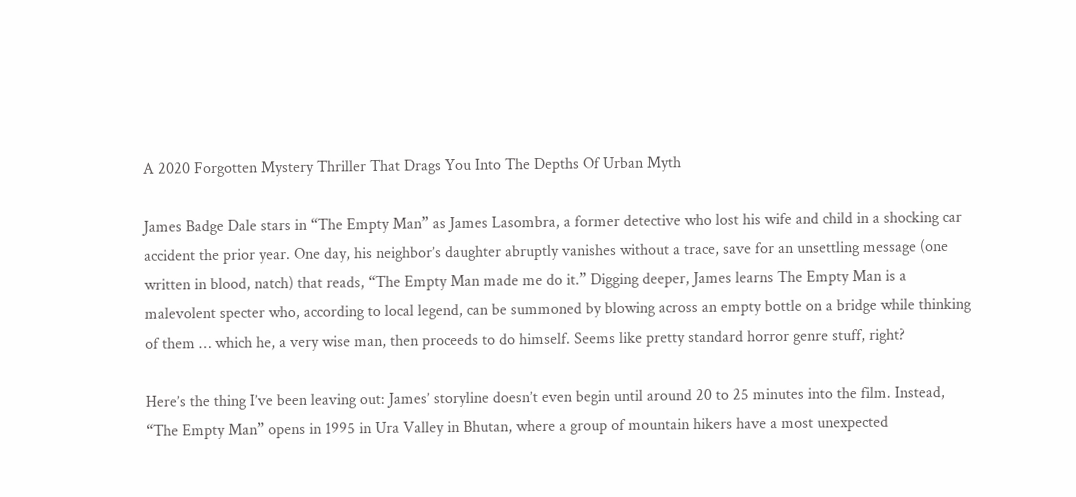A 2020 Forgotten Mystery Thriller That Drags You Into The Depths Of Urban Myth

James Badge Dale stars in “The Empty Man” as James Lasombra, a former detective who lost his wife and child in a shocking car accident the prior year. One day, his neighbor’s daughter abruptly vanishes without a trace, save for an unsettling message (one written in blood, natch) that reads, “The Empty Man made me do it.” Digging deeper, James learns The Empty Man is a malevolent specter who, according to local legend, can be summoned by blowing across an empty bottle on a bridge while thinking of them … which he, a very wise man, then proceeds to do himself. Seems like pretty standard horror genre stuff, right?

Here’s the thing I’ve been leaving out: James’ storyline doesn’t even begin until around 20 to 25 minutes into the film. Instead, “The Empty Man” opens in 1995 in Ura Valley in Bhutan, where a group of mountain hikers have a most unexpected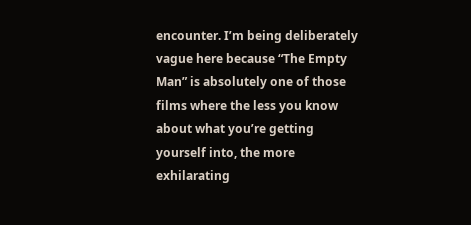encounter. I’m being deliberately vague here because “The Empty Man” is absolutely one of those films where the less you know about what you’re getting yourself into, the more exhilarating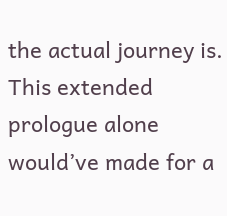the actual journey is. This extended prologue alone would’ve made for a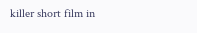killer short film in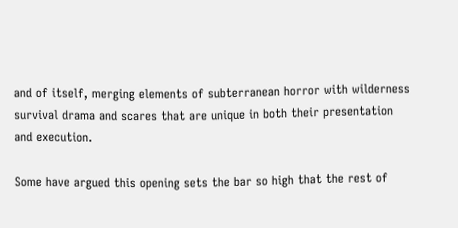and of itself, merging elements of subterranean horror with wilderness survival drama and scares that are unique in both their presentation and execution.

Some have argued this opening sets the bar so high that the rest of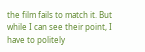the film fails to match it. But while I can see their point, I have to politely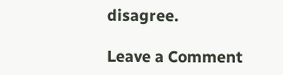disagree.

Leave a Comment